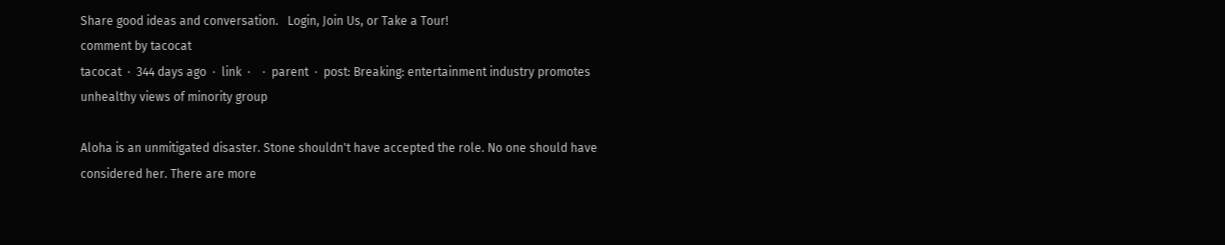Share good ideas and conversation.   Login, Join Us, or Take a Tour!
comment by tacocat
tacocat  ·  344 days ago  ·  link  ·    ·  parent  ·  post: Breaking: entertainment industry promotes unhealthy views of minority group

Aloha is an unmitigated disaster. Stone shouldn't have accepted the role. No one should have considered her. There are more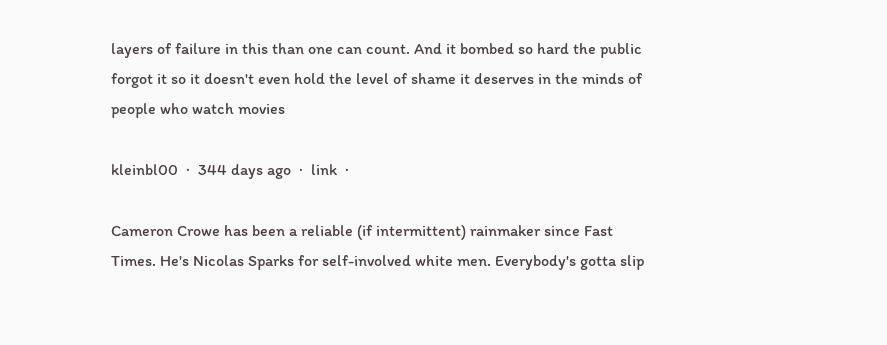layers of failure in this than one can count. And it bombed so hard the public forgot it so it doesn't even hold the level of shame it deserves in the minds of people who watch movies

kleinbl00  ·  344 days ago  ·  link  ·

Cameron Crowe has been a reliable (if intermittent) rainmaker since Fast Times. He's Nicolas Sparks for self-involved white men. Everybody's gotta slip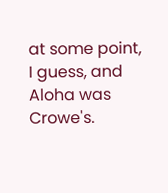at some point, I guess, and Aloha was Crowe's.